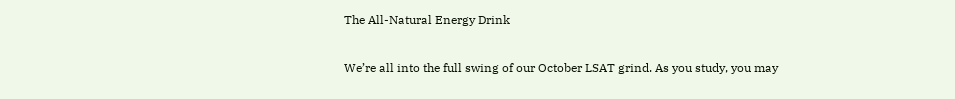The All-Natural Energy Drink

We’re all into the full swing of our October LSAT grind. As you study, you may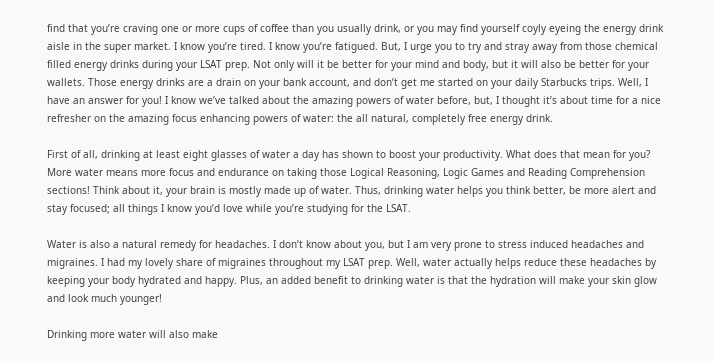find that you’re craving one or more cups of coffee than you usually drink, or you may find yourself coyly eyeing the energy drink aisle in the super market. I know you’re tired. I know you’re fatigued. But, I urge you to try and stray away from those chemical filled energy drinks during your LSAT prep. Not only will it be better for your mind and body, but it will also be better for your wallets. Those energy drinks are a drain on your bank account, and don’t get me started on your daily Starbucks trips. Well, I have an answer for you! I know we’ve talked about the amazing powers of water before, but, I thought it’s about time for a nice refresher on the amazing focus enhancing powers of water: the all natural, completely free energy drink.

First of all, drinking at least eight glasses of water a day has shown to boost your productivity. What does that mean for you? More water means more focus and endurance on taking those Logical Reasoning, Logic Games and Reading Comprehension sections! Think about it, your brain is mostly made up of water. Thus, drinking water helps you think better, be more alert and stay focused; all things I know you’d love while you’re studying for the LSAT.

Water is also a natural remedy for headaches. I don’t know about you, but I am very prone to stress induced headaches and migraines. I had my lovely share of migraines throughout my LSAT prep. Well, water actually helps reduce these headaches by keeping your body hydrated and happy. Plus, an added benefit to drinking water is that the hydration will make your skin glow and look much younger!

Drinking more water will also make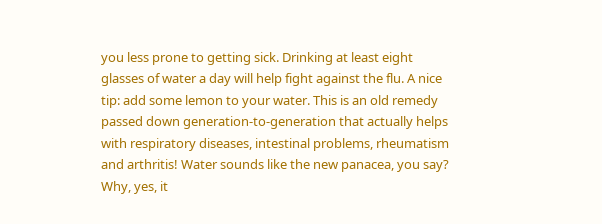you less prone to getting sick. Drinking at least eight glasses of water a day will help fight against the flu. A nice tip: add some lemon to your water. This is an old remedy passed down generation-to-generation that actually helps with respiratory diseases, intestinal problems, rheumatism and arthritis! Water sounds like the new panacea, you say? Why, yes, it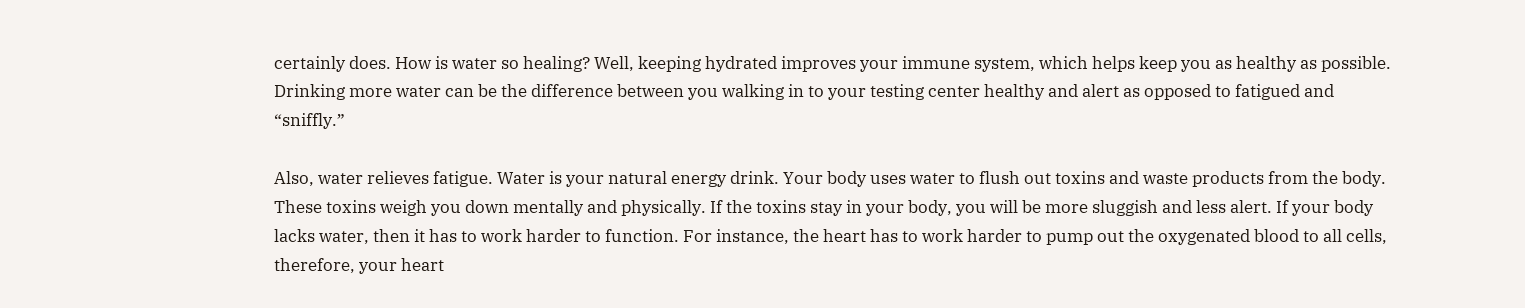certainly does. How is water so healing? Well, keeping hydrated improves your immune system, which helps keep you as healthy as possible. Drinking more water can be the difference between you walking in to your testing center healthy and alert as opposed to fatigued and “sniffly.”

Also, water relieves fatigue. Water is your natural energy drink. Your body uses water to flush out toxins and waste products from the body. These toxins weigh you down mentally and physically. If the toxins stay in your body, you will be more sluggish and less alert. If your body lacks water, then it has to work harder to function. For instance, the heart has to work harder to pump out the oxygenated blood to all cells, therefore, your heart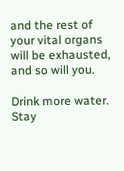and the rest of your vital organs will be exhausted, and so will you.

Drink more water. Stay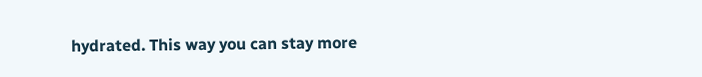hydrated. This way you can stay more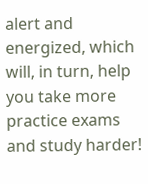alert and energized, which will, in turn, help you take more practice exams and study harder!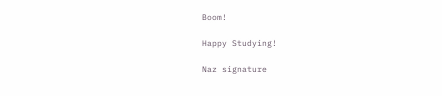Boom!

Happy Studying!

Naz signature